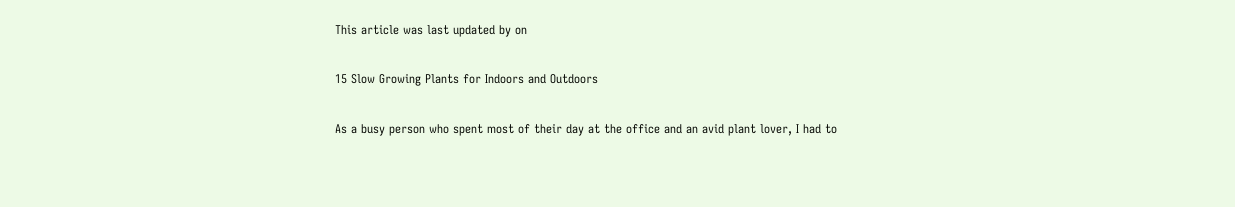This article was last updated by on

15 Slow Growing Plants for Indoors and Outdoors

As a busy person who spent most of their day at the office and an avid plant lover, I had to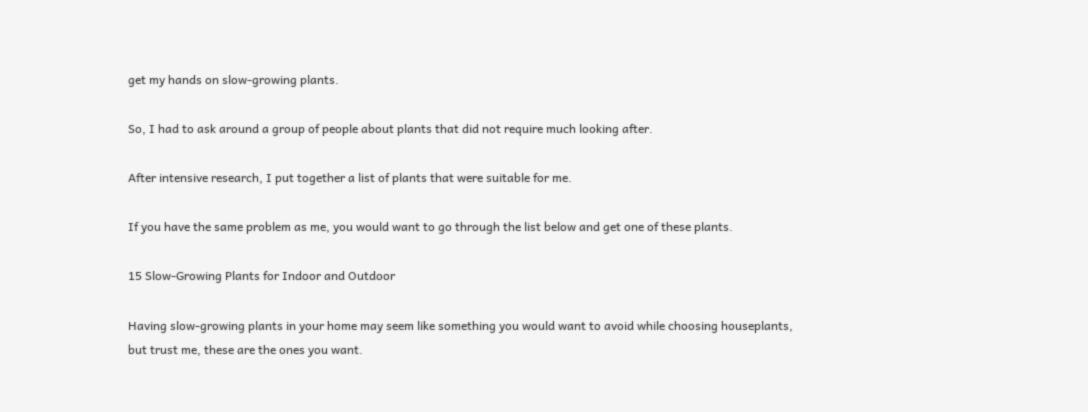get my hands on slow-growing plants.

So, I had to ask around a group of people about plants that did not require much looking after.

After intensive research, I put together a list of plants that were suitable for me.

If you have the same problem as me, you would want to go through the list below and get one of these plants.

15 Slow-Growing Plants for Indoor and Outdoor

Having slow-growing plants in your home may seem like something you would want to avoid while choosing houseplants, but trust me, these are the ones you want.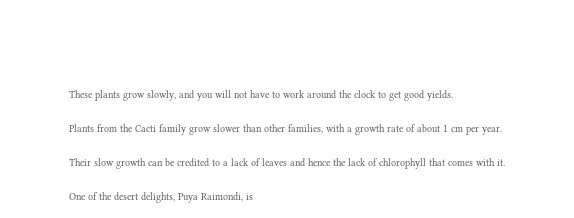These plants grow slowly, and you will not have to work around the clock to get good yields.

Plants from the Cacti family grow slower than other families, with a growth rate of about 1 cm per year.

Their slow growth can be credited to a lack of leaves and hence the lack of chlorophyll that comes with it.

One of the desert delights, Puya Raimondi, is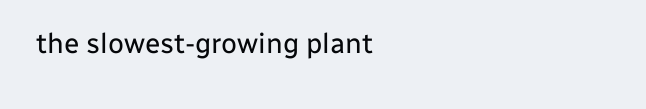the slowest-growing plant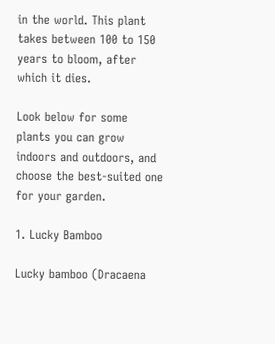in the world. This plant takes between 100 to 150 years to bloom, after which it dies.

Look below for some plants you can grow indoors and outdoors, and choose the best-suited one for your garden.

1. Lucky Bamboo

Lucky bamboo (Dracaena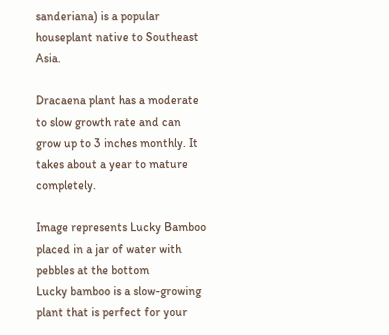sanderiana) is a popular houseplant native to Southeast Asia.

Dracaena plant has a moderate to slow growth rate and can grow up to 3 inches monthly. It takes about a year to mature completely.

Image represents Lucky Bamboo placed in a jar of water with pebbles at the bottom
Lucky bamboo is a slow-growing plant that is perfect for your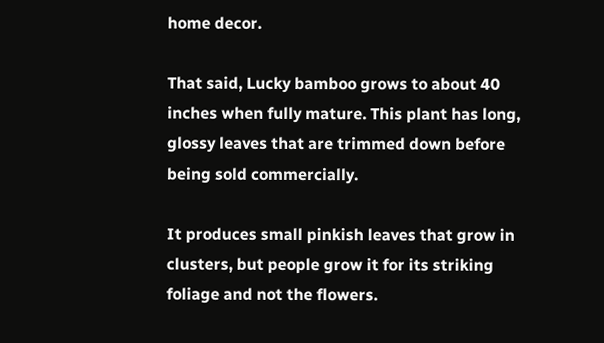home decor.

That said, Lucky bamboo grows to about 40 inches when fully mature. This plant has long, glossy leaves that are trimmed down before being sold commercially.

It produces small pinkish leaves that grow in clusters, but people grow it for its striking foliage and not the flowers.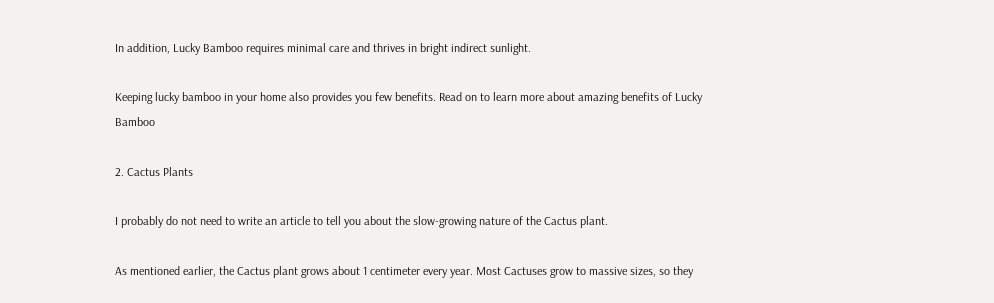In addition, Lucky Bamboo requires minimal care and thrives in bright indirect sunlight.

Keeping lucky bamboo in your home also provides you few benefits. Read on to learn more about amazing benefits of Lucky Bamboo

2. Cactus Plants

I probably do not need to write an article to tell you about the slow-growing nature of the Cactus plant.

As mentioned earlier, the Cactus plant grows about 1 centimeter every year. Most Cactuses grow to massive sizes, so they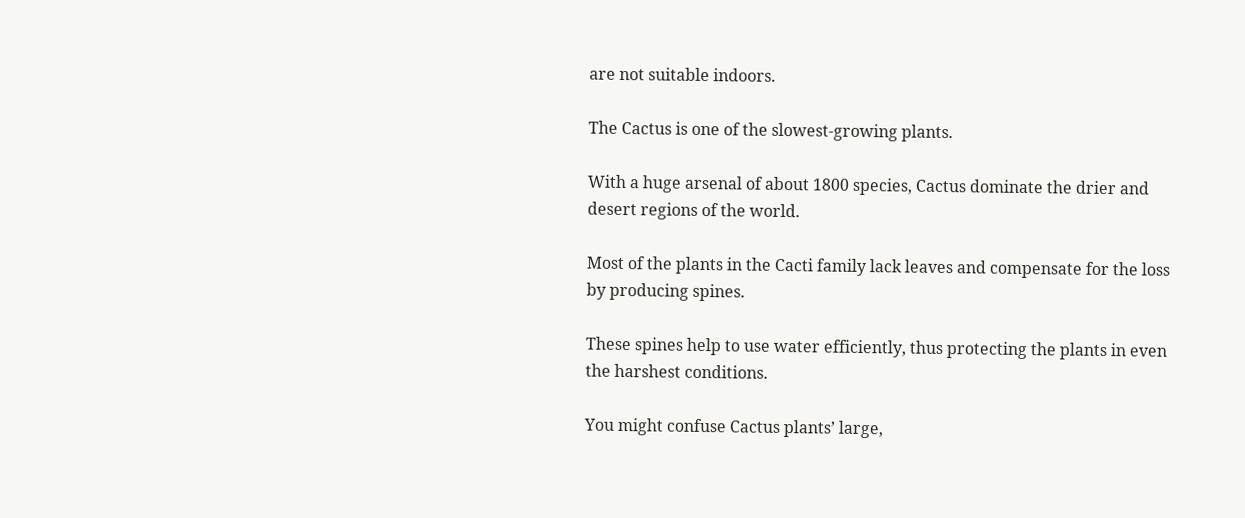are not suitable indoors.

The Cactus is one of the slowest-growing plants.

With a huge arsenal of about 1800 species, Cactus dominate the drier and desert regions of the world.

Most of the plants in the Cacti family lack leaves and compensate for the loss by producing spines.

These spines help to use water efficiently, thus protecting the plants in even the harshest conditions.

You might confuse Cactus plants’ large,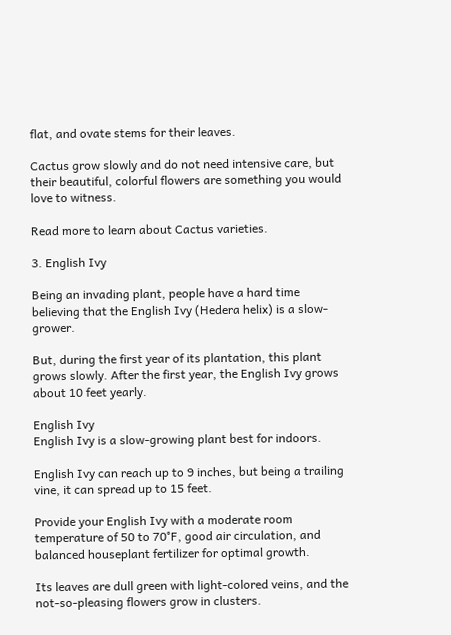flat, and ovate stems for their leaves.

Cactus grow slowly and do not need intensive care, but their beautiful, colorful flowers are something you would love to witness.

Read more to learn about Cactus varieties.

3. English Ivy

Being an invading plant, people have a hard time believing that the English Ivy (Hedera helix) is a slow-grower.

But, during the first year of its plantation, this plant grows slowly. After the first year, the English Ivy grows about 10 feet yearly.

English Ivy
English Ivy is a slow-growing plant best for indoors.

English Ivy can reach up to 9 inches, but being a trailing vine, it can spread up to 15 feet.

Provide your English Ivy with a moderate room temperature of 50 to 70°F, good air circulation, and balanced houseplant fertilizer for optimal growth.

Its leaves are dull green with light-colored veins, and the not-so-pleasing flowers grow in clusters.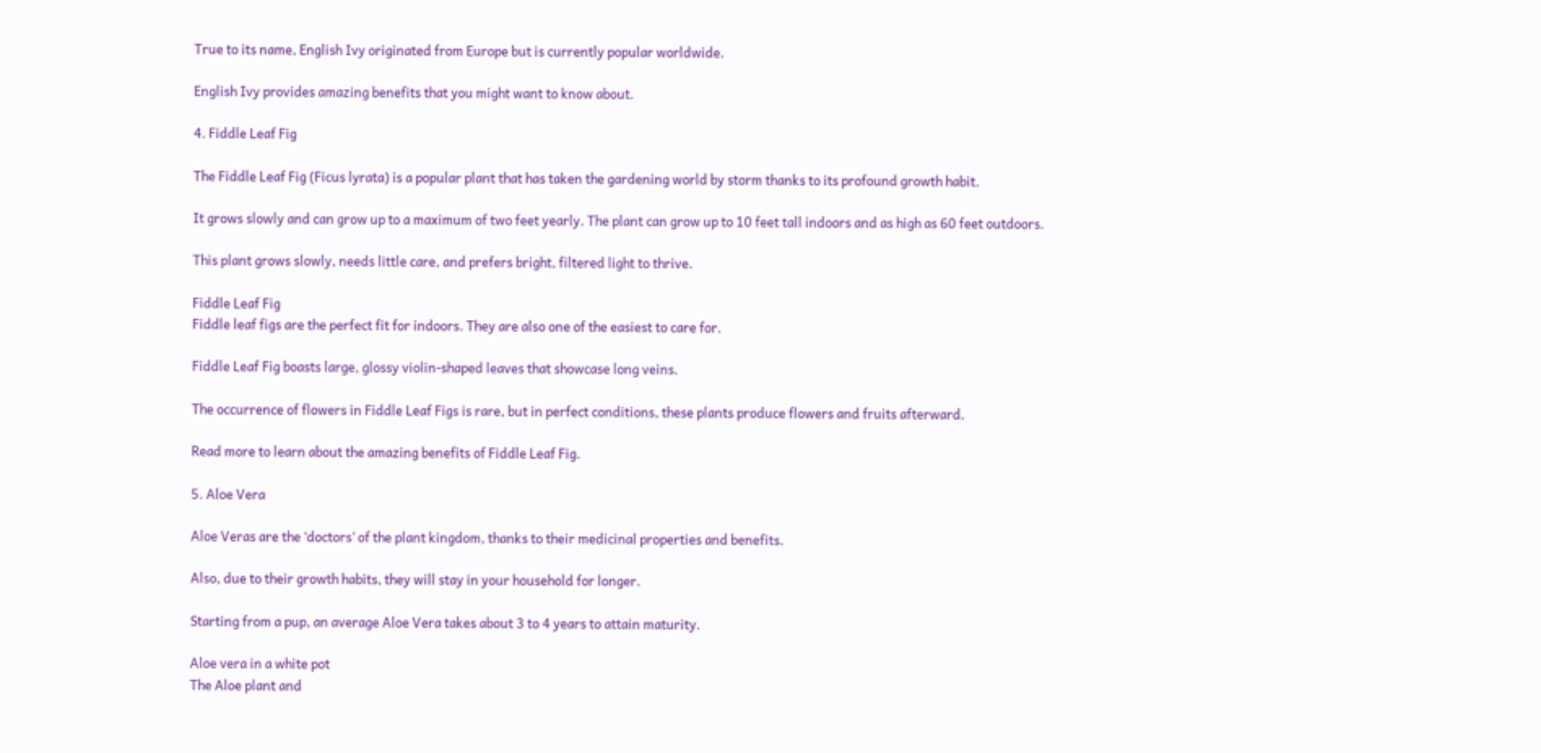True to its name, English Ivy originated from Europe but is currently popular worldwide.

English Ivy provides amazing benefits that you might want to know about.

4. Fiddle Leaf Fig

The Fiddle Leaf Fig (Ficus lyrata) is a popular plant that has taken the gardening world by storm thanks to its profound growth habit.

It grows slowly and can grow up to a maximum of two feet yearly. The plant can grow up to 10 feet tall indoors and as high as 60 feet outdoors.

This plant grows slowly, needs little care, and prefers bright, filtered light to thrive.

Fiddle Leaf Fig
Fiddle leaf figs are the perfect fit for indoors. They are also one of the easiest to care for.

Fiddle Leaf Fig boasts large, glossy violin-shaped leaves that showcase long veins.

The occurrence of flowers in Fiddle Leaf Figs is rare, but in perfect conditions, these plants produce flowers and fruits afterward.

Read more to learn about the amazing benefits of Fiddle Leaf Fig.

5. Aloe Vera

Aloe Veras are the ‘doctors’ of the plant kingdom, thanks to their medicinal properties and benefits.

Also, due to their growth habits, they will stay in your household for longer.

Starting from a pup, an average Aloe Vera takes about 3 to 4 years to attain maturity.

Aloe vera in a white pot
The Aloe plant and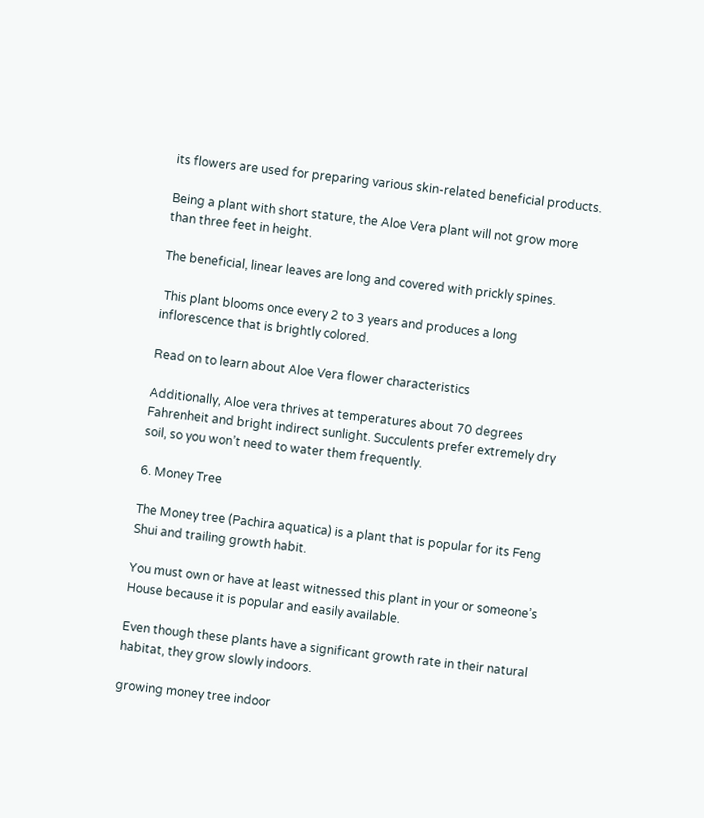its flowers are used for preparing various skin-related beneficial products.

Being a plant with short stature, the Aloe Vera plant will not grow more than three feet in height.

The beneficial, linear leaves are long and covered with prickly spines.

 This plant blooms once every 2 to 3 years and produces a long inflorescence that is brightly colored.

Read on to learn about Aloe Vera flower characteristics

Additionally, Aloe vera thrives at temperatures about 70 degrees Fahrenheit and bright indirect sunlight. Succulents prefer extremely dry soil, so you won’t need to water them frequently.

6. Money Tree

The Money tree (Pachira aquatica) is a plant that is popular for its Feng Shui and trailing growth habit.

You must own or have at least witnessed this plant in your or someone’s House because it is popular and easily available.

Even though these plants have a significant growth rate in their natural habitat, they grow slowly indoors.

growing money tree indoor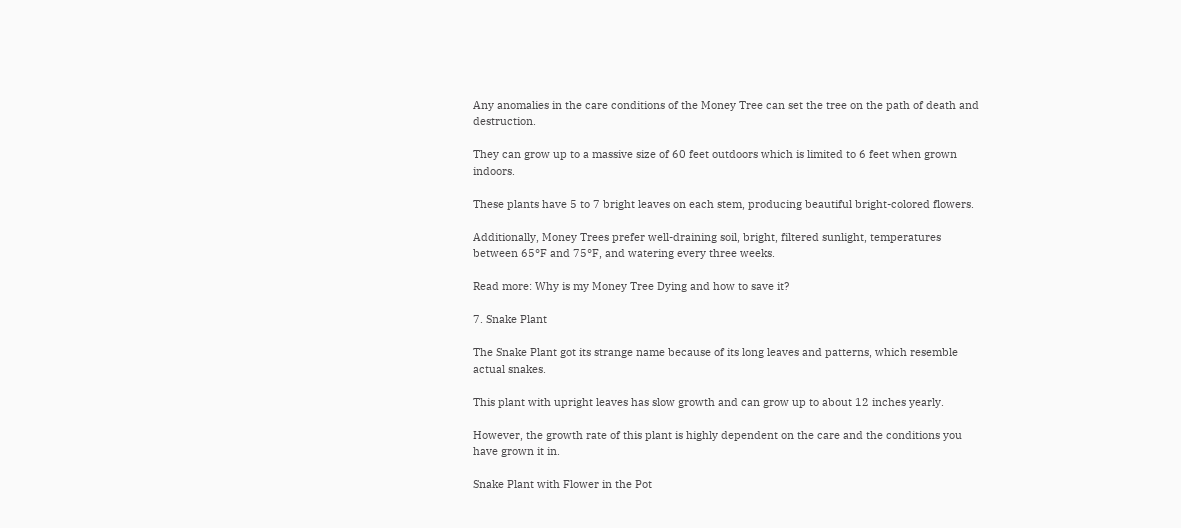Any anomalies in the care conditions of the Money Tree can set the tree on the path of death and destruction.

They can grow up to a massive size of 60 feet outdoors which is limited to 6 feet when grown indoors.

These plants have 5 to 7 bright leaves on each stem, producing beautiful bright-colored flowers.

Additionally, Money Trees prefer well-draining soil, bright, filtered sunlight, temperatures between 65°F and 75°F, and watering every three weeks.

Read more: Why is my Money Tree Dying and how to save it?

7. Snake Plant

The Snake Plant got its strange name because of its long leaves and patterns, which resemble actual snakes.

This plant with upright leaves has slow growth and can grow up to about 12 inches yearly.

However, the growth rate of this plant is highly dependent on the care and the conditions you have grown it in.

Snake Plant with Flower in the Pot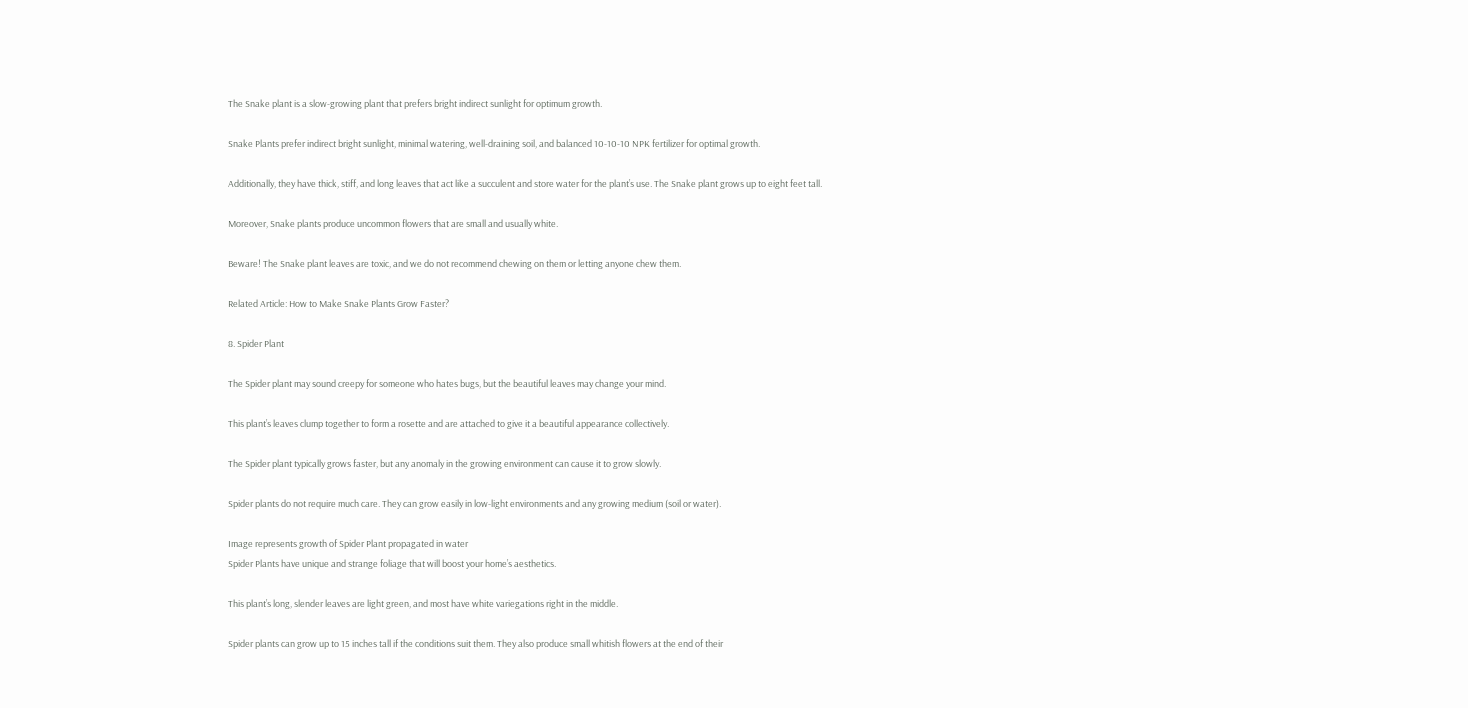The Snake plant is a slow-growing plant that prefers bright indirect sunlight for optimum growth.

Snake Plants prefer indirect bright sunlight, minimal watering, well-draining soil, and balanced 10-10-10 NPK fertilizer for optimal growth.

Additionally, they have thick, stiff, and long leaves that act like a succulent and store water for the plant’s use. The Snake plant grows up to eight feet tall.

Moreover, Snake plants produce uncommon flowers that are small and usually white.

Beware! The Snake plant leaves are toxic, and we do not recommend chewing on them or letting anyone chew them.

Related Article: How to Make Snake Plants Grow Faster?

8. Spider Plant

The Spider plant may sound creepy for someone who hates bugs, but the beautiful leaves may change your mind.

This plant’s leaves clump together to form a rosette and are attached to give it a beautiful appearance collectively.

The Spider plant typically grows faster, but any anomaly in the growing environment can cause it to grow slowly.

Spider plants do not require much care. They can grow easily in low-light environments and any growing medium (soil or water).

Image represents growth of Spider Plant propagated in water
Spider Plants have unique and strange foliage that will boost your home’s aesthetics.

This plant’s long, slender leaves are light green, and most have white variegations right in the middle.

Spider plants can grow up to 15 inches tall if the conditions suit them. They also produce small whitish flowers at the end of their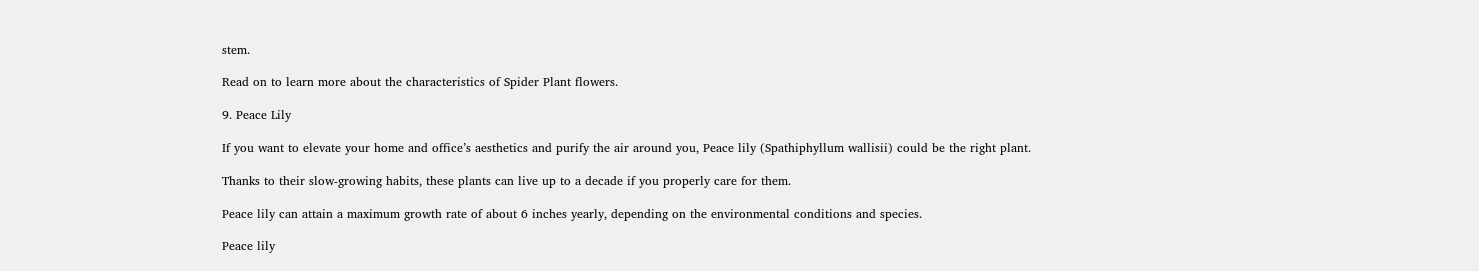stem.

Read on to learn more about the characteristics of Spider Plant flowers.

9. Peace Lily

If you want to elevate your home and office’s aesthetics and purify the air around you, Peace lily (Spathiphyllum wallisii) could be the right plant.

Thanks to their slow-growing habits, these plants can live up to a decade if you properly care for them.

Peace lily can attain a maximum growth rate of about 6 inches yearly, depending on the environmental conditions and species.

Peace lily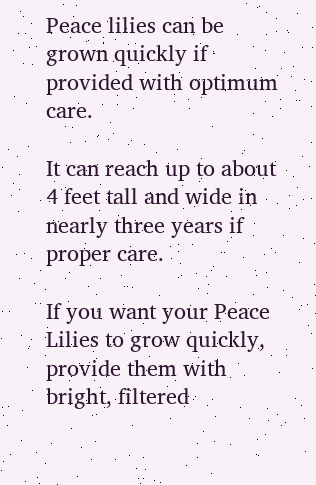Peace lilies can be grown quickly if provided with optimum care.

It can reach up to about 4 feet tall and wide in nearly three years if proper care.

If you want your Peace Lilies to grow quickly, provide them with bright, filtered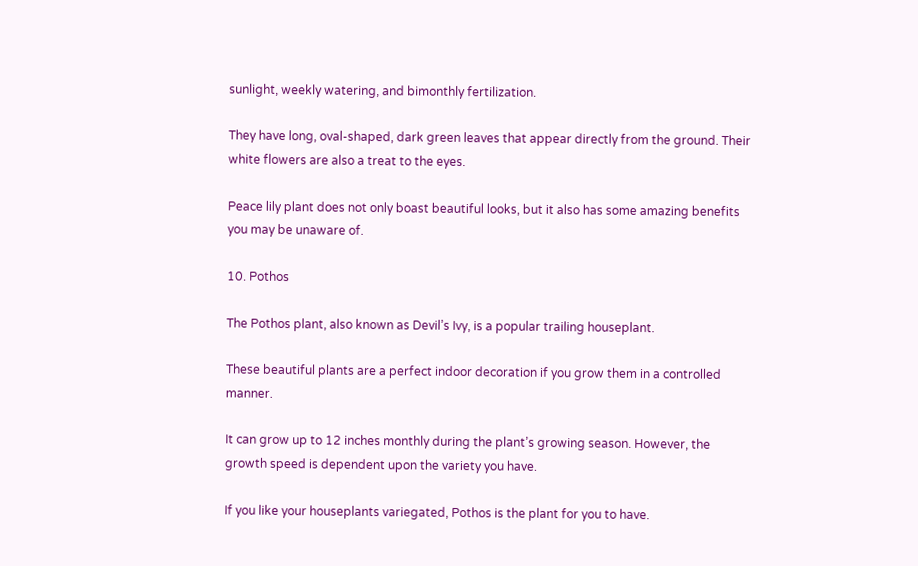sunlight, weekly watering, and bimonthly fertilization.

They have long, oval-shaped, dark green leaves that appear directly from the ground. Their white flowers are also a treat to the eyes.

Peace lily plant does not only boast beautiful looks, but it also has some amazing benefits you may be unaware of.

10. Pothos

The Pothos plant, also known as Devil’s Ivy, is a popular trailing houseplant.

These beautiful plants are a perfect indoor decoration if you grow them in a controlled manner.

It can grow up to 12 inches monthly during the plant’s growing season. However, the growth speed is dependent upon the variety you have.

If you like your houseplants variegated, Pothos is the plant for you to have.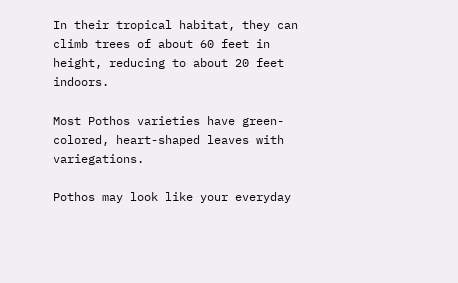In their tropical habitat, they can climb trees of about 60 feet in height, reducing to about 20 feet indoors.

Most Pothos varieties have green-colored, heart-shaped leaves with variegations.

Pothos may look like your everyday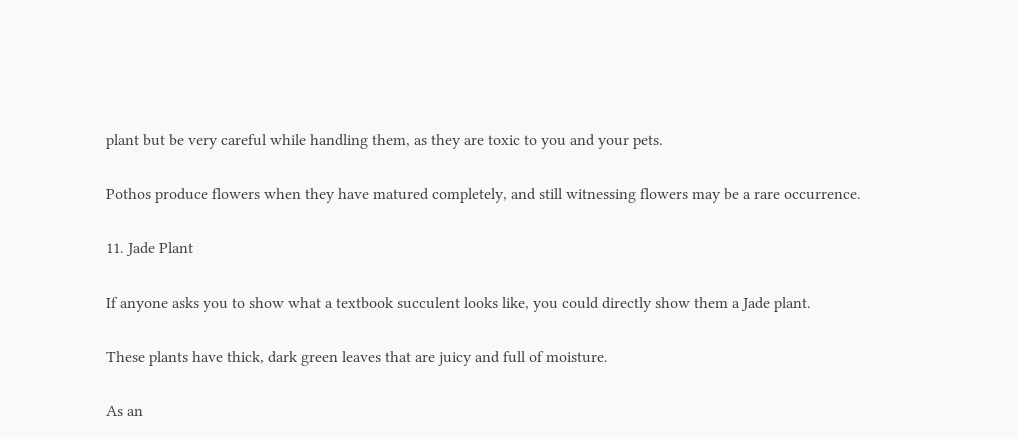plant but be very careful while handling them, as they are toxic to you and your pets.

Pothos produce flowers when they have matured completely, and still witnessing flowers may be a rare occurrence.

11. Jade Plant

If anyone asks you to show what a textbook succulent looks like, you could directly show them a Jade plant.

These plants have thick, dark green leaves that are juicy and full of moisture.

As an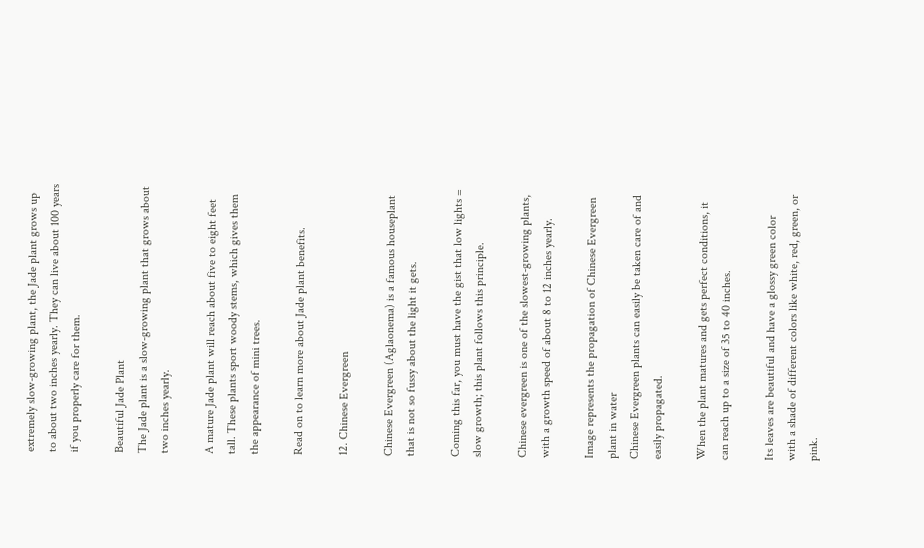extremely slow-growing plant, the Jade plant grows up to about two inches yearly. They can live about 100 years if you properly care for them.

Beautiful Jade Plant
The Jade plant is a slow-growing plant that grows about two inches yearly.

A mature Jade plant will reach about five to eight feet tall. These plants sport woody stems, which gives them the appearance of mini trees.

Read on to learn more about Jade plant benefits.

12. Chinese Evergreen

Chinese Evergreen (Aglaonema) is a famous houseplant that is not so fussy about the light it gets.

Coming this far, you must have the gist that low lights = slow growth; this plant follows this principle.

Chinese evergreen is one of the slowest-growing plants, with a growth speed of about 8 to 12 inches yearly.

Image represents the propagation of Chinese Evergreen plant in water
Chinese Evergreen plants can easily be taken care of and easily propagated.

When the plant matures and gets perfect conditions, it can reach up to a size of 35 to 40 inches.

Its leaves are beautiful and have a glossy green color with a shade of different colors like white, red, green, or pink.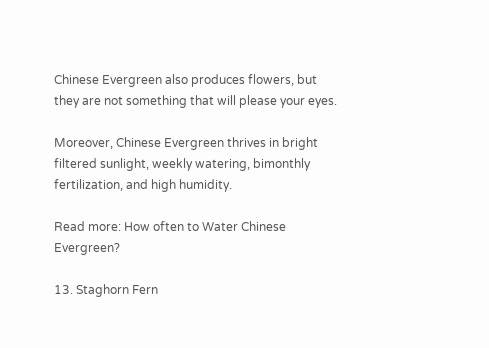Chinese Evergreen also produces flowers, but they are not something that will please your eyes.

Moreover, Chinese Evergreen thrives in bright filtered sunlight, weekly watering, bimonthly fertilization, and high humidity.

Read more: How often to Water Chinese Evergreen?

13. Staghorn Fern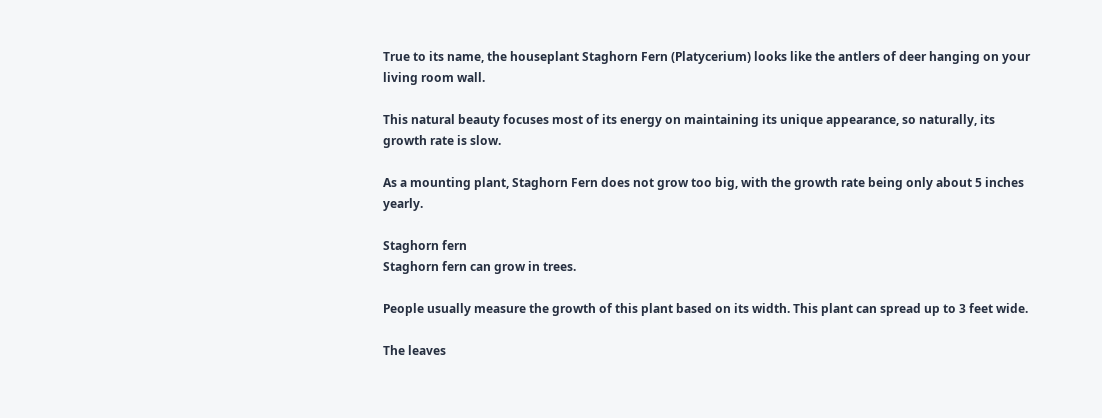True to its name, the houseplant Staghorn Fern (Platycerium) looks like the antlers of deer hanging on your living room wall.

This natural beauty focuses most of its energy on maintaining its unique appearance, so naturally, its growth rate is slow.

As a mounting plant, Staghorn Fern does not grow too big, with the growth rate being only about 5 inches yearly.

Staghorn fern
Staghorn fern can grow in trees.

People usually measure the growth of this plant based on its width. This plant can spread up to 3 feet wide.

The leaves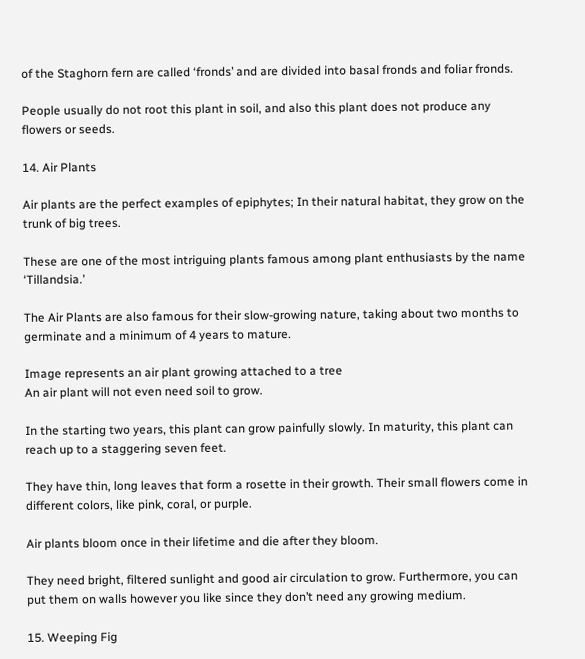of the Staghorn fern are called ‘fronds’ and are divided into basal fronds and foliar fronds.

People usually do not root this plant in soil, and also this plant does not produce any flowers or seeds.

14. Air Plants

Air plants are the perfect examples of epiphytes; In their natural habitat, they grow on the trunk of big trees.

These are one of the most intriguing plants famous among plant enthusiasts by the name ‘Tillandsia.’

The Air Plants are also famous for their slow-growing nature, taking about two months to germinate and a minimum of 4 years to mature.

Image represents an air plant growing attached to a tree
An air plant will not even need soil to grow.

In the starting two years, this plant can grow painfully slowly. In maturity, this plant can reach up to a staggering seven feet.

They have thin, long leaves that form a rosette in their growth. Their small flowers come in different colors, like pink, coral, or purple.

Air plants bloom once in their lifetime and die after they bloom.

They need bright, filtered sunlight and good air circulation to grow. Furthermore, you can put them on walls however you like since they don’t need any growing medium.

15. Weeping Fig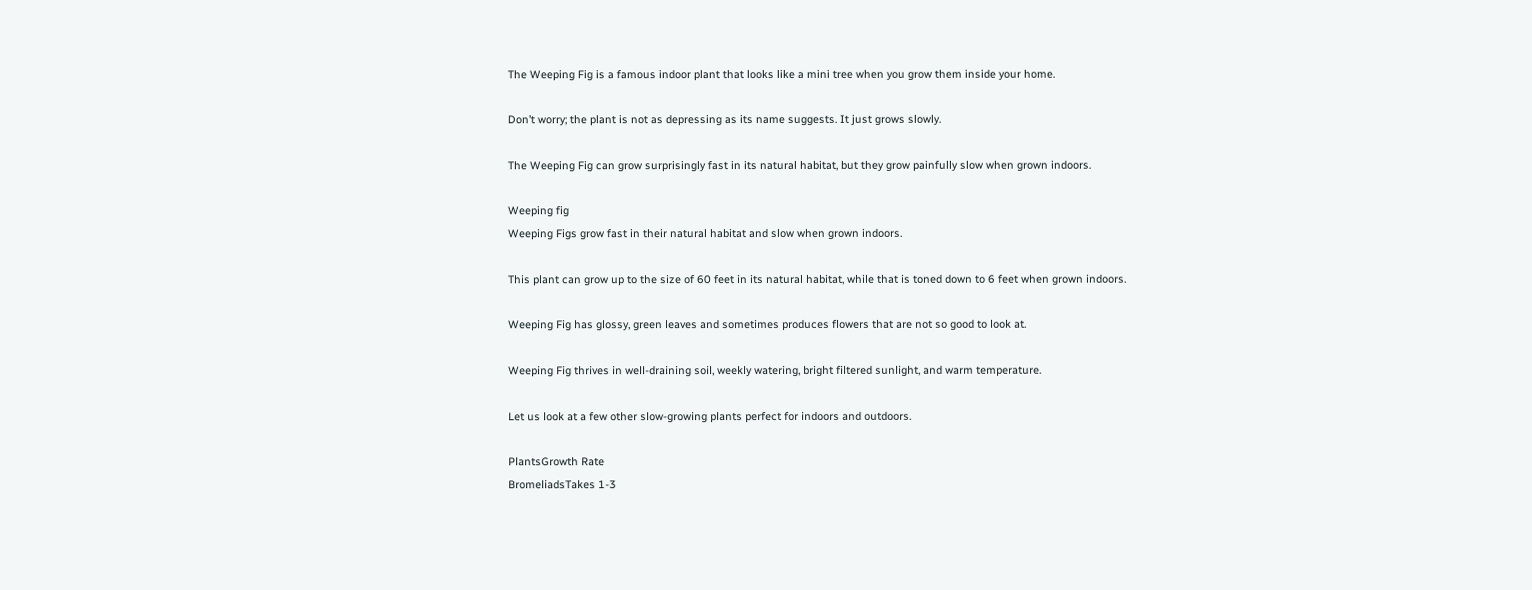The Weeping Fig is a famous indoor plant that looks like a mini tree when you grow them inside your home.

Don’t worry; the plant is not as depressing as its name suggests. It just grows slowly.

The Weeping Fig can grow surprisingly fast in its natural habitat, but they grow painfully slow when grown indoors.

Weeping fig
Weeping Figs grow fast in their natural habitat and slow when grown indoors.

This plant can grow up to the size of 60 feet in its natural habitat, while that is toned down to 6 feet when grown indoors.

Weeping Fig has glossy, green leaves and sometimes produces flowers that are not so good to look at.

Weeping Fig thrives in well-draining soil, weekly watering, bright filtered sunlight, and warm temperature.

Let us look at a few other slow-growing plants perfect for indoors and outdoors.

PlantsGrowth Rate
BromeliadsTakes 1-3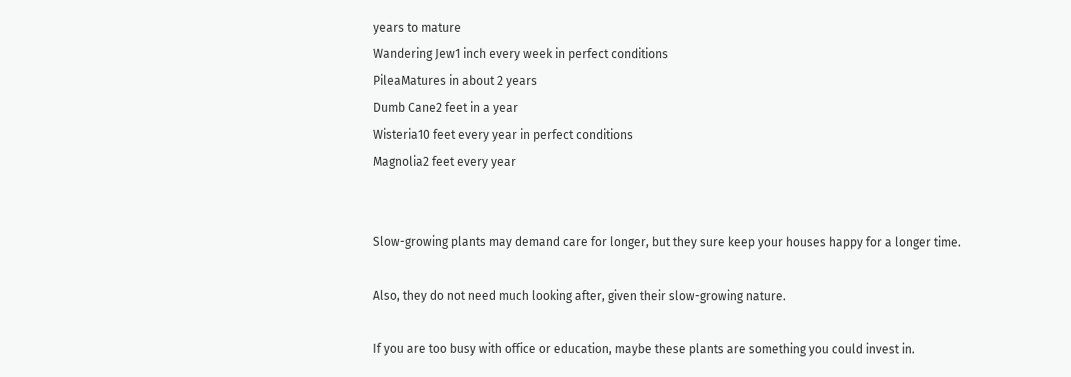years to mature
Wandering Jew1 inch every week in perfect conditions
PileaMatures in about 2 years
Dumb Cane2 feet in a year
Wisteria10 feet every year in perfect conditions
Magnolia2 feet every year


Slow-growing plants may demand care for longer, but they sure keep your houses happy for a longer time.

Also, they do not need much looking after, given their slow-growing nature.

If you are too busy with office or education, maybe these plants are something you could invest in.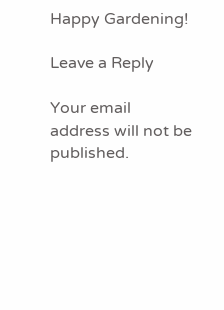Happy Gardening!

Leave a Reply

Your email address will not be published.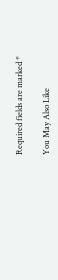Required fields are marked *

You May Also Like